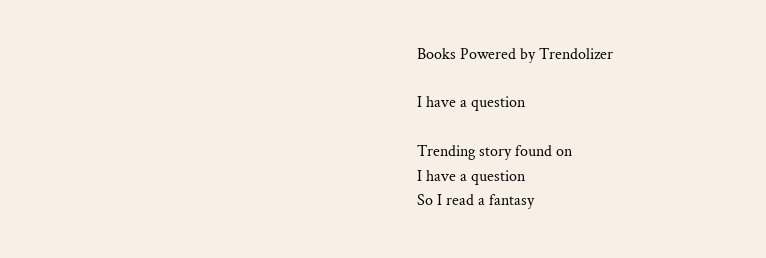Books Powered by Trendolizer

I have a question

Trending story found on
I have a question
So I read a fantasy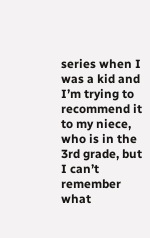series when I was a kid and I’m trying to recommend it to my niece, who is in the 3rd grade, but I can’t remember what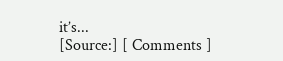it’s...
[Source:] [ Comments ]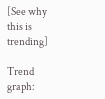[See why this is trending]

Trend graph: